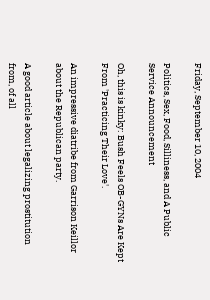Friday, September 10, 2004

Politics, Sex, Food, Silliness, and A Public Service Announcement

Oh, this is kinky: Bush Feels OB-GYNs Are Kept From 'Practicing Their Love'.

An impressive diatribe from Garrison Keillor about the Republican party.

A good article about legalizing prostitution from, of all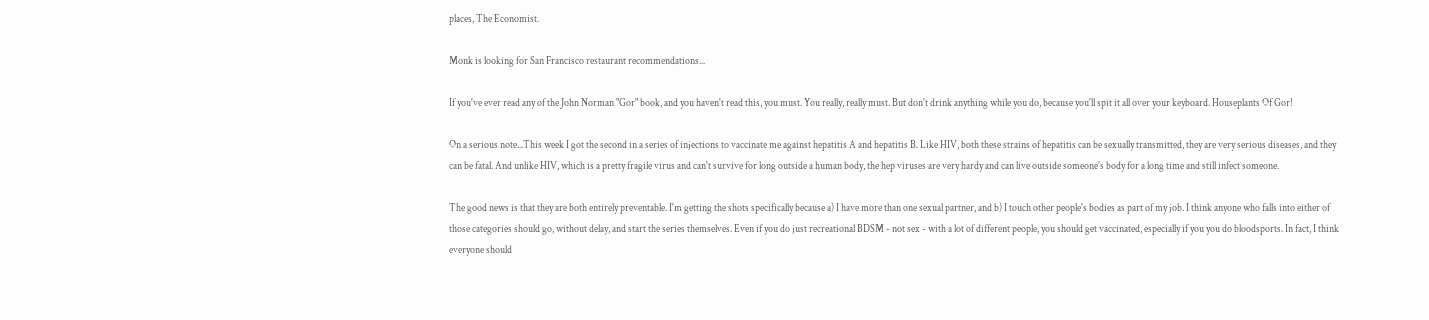places, The Economist.

Monk is looking for San Francisco restaurant recommendations...

If you've ever read any of the John Norman "Gor" book, and you haven't read this, you must. You really, really must. But don't drink anything while you do, because you'll spit it all over your keyboard. Houseplants Of Gor!

On a serious note...This week I got the second in a series of injections to vaccinate me against hepatitis A and hepatitis B. Like HIV, both these strains of hepatitis can be sexually transmitted, they are very serious diseases, and they can be fatal. And unlike HIV, which is a pretty fragile virus and can't survive for long outside a human body, the hep viruses are very hardy and can live outside someone's body for a long time and still infect someone.

The good news is that they are both entirely preventable. I'm getting the shots specifically because a) I have more than one sexual partner, and b) I touch other people's bodies as part of my job. I think anyone who falls into either of those categories should go, without delay, and start the series themselves. Even if you do just recreational BDSM - not sex - with a lot of different people, you should get vaccinated, especially if you you do bloodsports. In fact, I think everyone should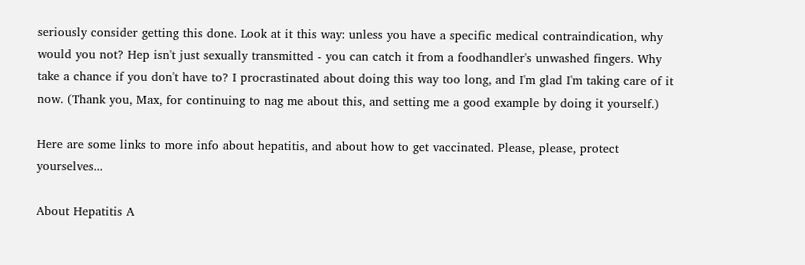seriously consider getting this done. Look at it this way: unless you have a specific medical contraindication, why would you not? Hep isn't just sexually transmitted - you can catch it from a foodhandler's unwashed fingers. Why take a chance if you don't have to? I procrastinated about doing this way too long, and I'm glad I'm taking care of it now. (Thank you, Max, for continuing to nag me about this, and setting me a good example by doing it yourself.)

Here are some links to more info about hepatitis, and about how to get vaccinated. Please, please, protect yourselves...

About Hepatitis A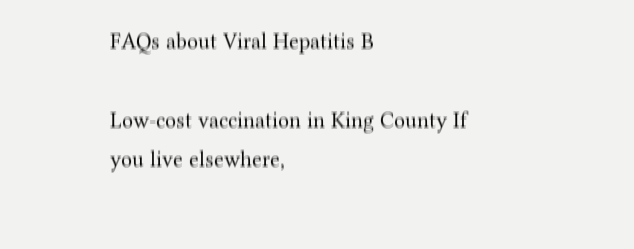FAQs about Viral Hepatitis B

Low-cost vaccination in King County If you live elsewhere,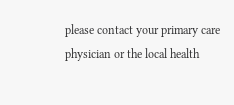please contact your primary care physician or the local health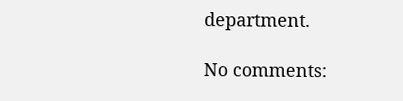department.

No comments: